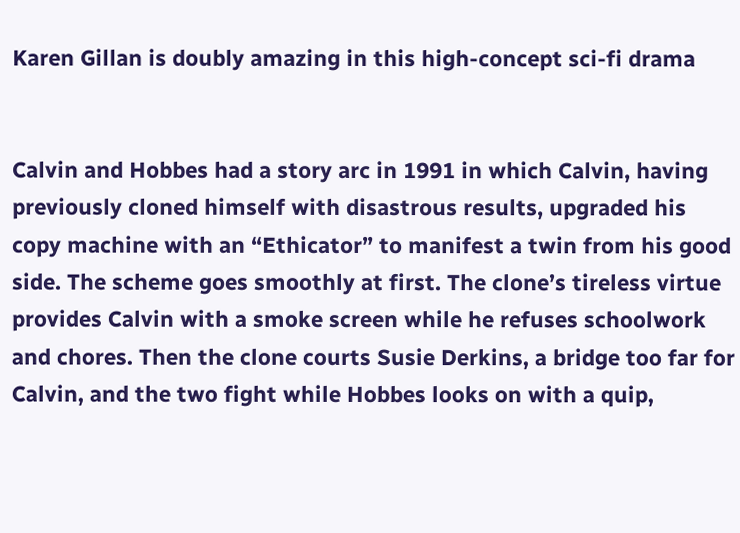Karen Gillan is doubly amazing in this high-concept sci-fi drama


Calvin and Hobbes had a story arc in 1991 in which Calvin, having previously cloned himself with disastrous results, upgraded his copy machine with an “Ethicator” to manifest a twin from his good side. The scheme goes smoothly at first. The clone’s tireless virtue provides Calvin with a smoke screen while he refuses schoolwork and chores. Then the clone courts Susie Derkins, a bridge too far for Calvin, and the two fight while Hobbes looks on with a quip,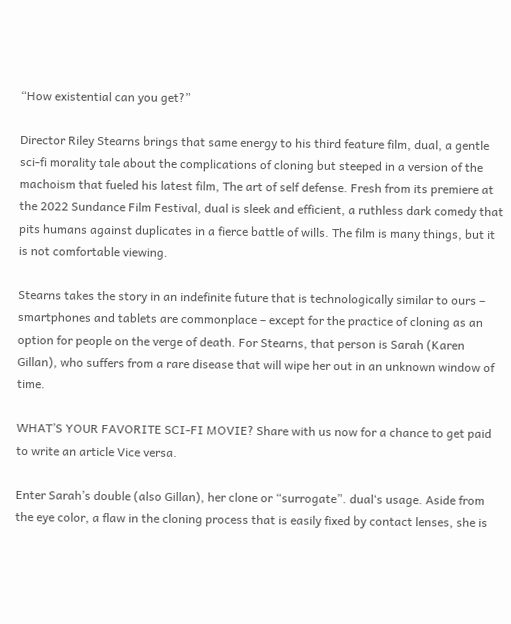“How existential can you get?”

Director Riley Stearns brings that same energy to his third feature film, dual, a gentle sci-fi morality tale about the complications of cloning but steeped in a version of the machoism that fueled his latest film, The art of self defense. Fresh from its premiere at the 2022 Sundance Film Festival, dual is sleek and efficient, a ruthless dark comedy that pits humans against duplicates in a fierce battle of wills. The film is many things, but it is not comfortable viewing.

Stearns takes the story in an indefinite future that is technologically similar to ours – smartphones and tablets are commonplace – except for the practice of cloning as an option for people on the verge of death. For Stearns, that person is Sarah (Karen Gillan), who suffers from a rare disease that will wipe her out in an unknown window of time.

WHAT’S YOUR FAVORITE SCI-FI MOVIE? Share with us now for a chance to get paid to write an article Vice versa.

Enter Sarah’s double (also Gillan), her clone or “surrogate”. dual‘s usage. Aside from the eye color, a flaw in the cloning process that is easily fixed by contact lenses, she is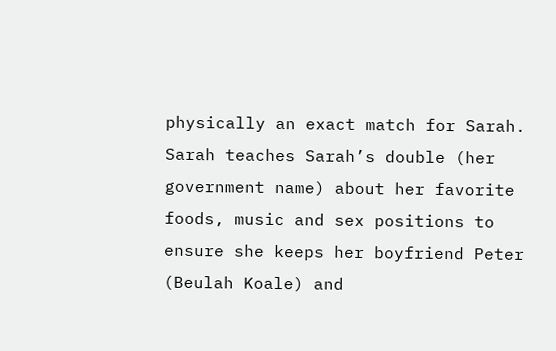physically an exact match for Sarah. Sarah teaches Sarah’s double (her government name) about her favorite foods, music and sex positions to ensure she keeps her boyfriend Peter (Beulah Koale) and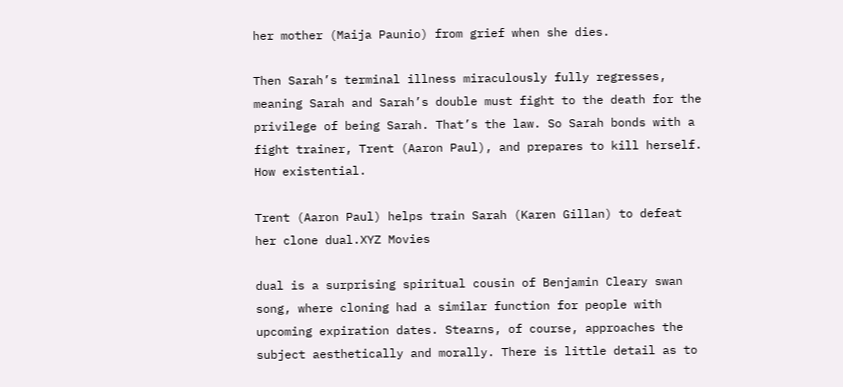her mother (Maija Paunio) from grief when she dies.

Then Sarah’s terminal illness miraculously fully regresses, meaning Sarah and Sarah’s double must fight to the death for the privilege of being Sarah. That’s the law. So Sarah bonds with a fight trainer, Trent (Aaron Paul), and prepares to kill herself. How existential.

Trent (Aaron Paul) helps train Sarah (Karen Gillan) to defeat her clone dual.XYZ Movies

dual is a surprising spiritual cousin of Benjamin Cleary swan song, where cloning had a similar function for people with upcoming expiration dates. Stearns, of course, approaches the subject aesthetically and morally. There is little detail as to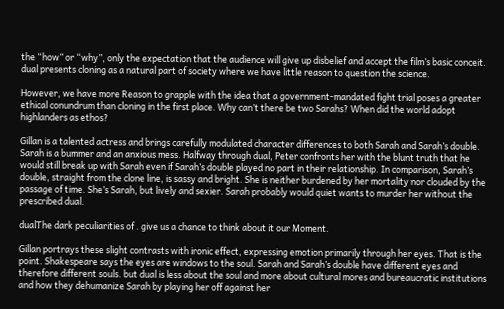the “how” or “why”, only the expectation that the audience will give up disbelief and accept the film’s basic conceit. dual presents cloning as a natural part of society where we have little reason to question the science.

However, we have more Reason to grapple with the idea that a government-mandated fight trial poses a greater ethical conundrum than cloning in the first place. Why can’t there be two Sarahs? When did the world adopt highlanders as ethos?

Gillan is a talented actress and brings carefully modulated character differences to both Sarah and Sarah’s double. Sarah is a bummer and an anxious mess. Halfway through dual, Peter confronts her with the blunt truth that he would still break up with Sarah even if Sarah’s double played no part in their relationship. In comparison, Sarah’s double, straight from the clone line, is sassy and bright. She is neither burdened by her mortality nor clouded by the passage of time. She’s Sarah, but lively and sexier. Sarah probably would quiet wants to murder her without the prescribed dual.

dualThe dark peculiarities of . give us a chance to think about it our Moment.

Gillan portrays these slight contrasts with ironic effect, expressing emotion primarily through her eyes. That is the point. Shakespeare says the eyes are windows to the soul. Sarah and Sarah’s double have different eyes and therefore different souls. but dual is less about the soul and more about cultural mores and bureaucratic institutions and how they dehumanize Sarah by playing her off against her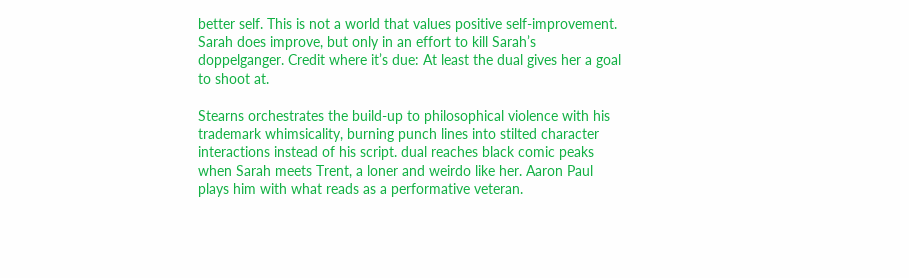better self. This is not a world that values positive self-improvement. Sarah does improve, but only in an effort to kill Sarah’s doppelganger. Credit where it’s due: At least the dual gives her a goal to shoot at.

Stearns orchestrates the build-up to philosophical violence with his trademark whimsicality, burning punch lines into stilted character interactions instead of his script. dual reaches black comic peaks when Sarah meets Trent, a loner and weirdo like her. Aaron Paul plays him with what reads as a performative veteran.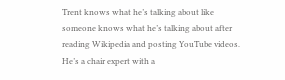Trent knows what he’s talking about like someone knows what he’s talking about after reading Wikipedia and posting YouTube videos. He’s a chair expert with a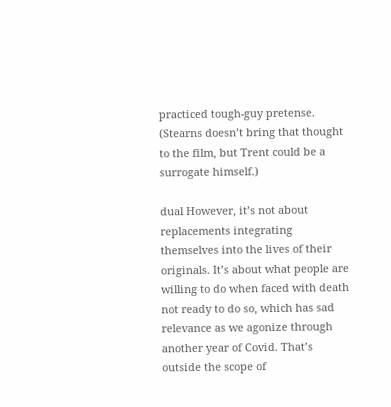practiced tough-guy pretense. (Stearns doesn’t bring that thought to the film, but Trent could be a surrogate himself.)

dual However, it’s not about replacements integrating themselves into the lives of their originals. It’s about what people are willing to do when faced with death not ready to do so, which has sad relevance as we agonize through another year of Covid. That’s outside the scope of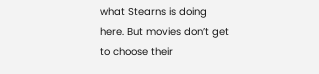what Stearns is doing here. But movies don’t get to choose their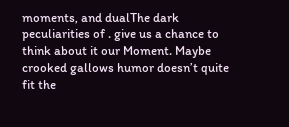moments, and dualThe dark peculiarities of . give us a chance to think about it our Moment. Maybe crooked gallows humor doesn’t quite fit the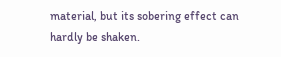material, but its sobering effect can hardly be shaken.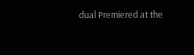dual Premiered at the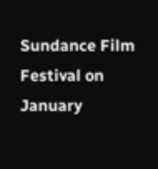Sundance Film Festival on January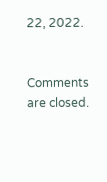22, 2022.


Comments are closed.